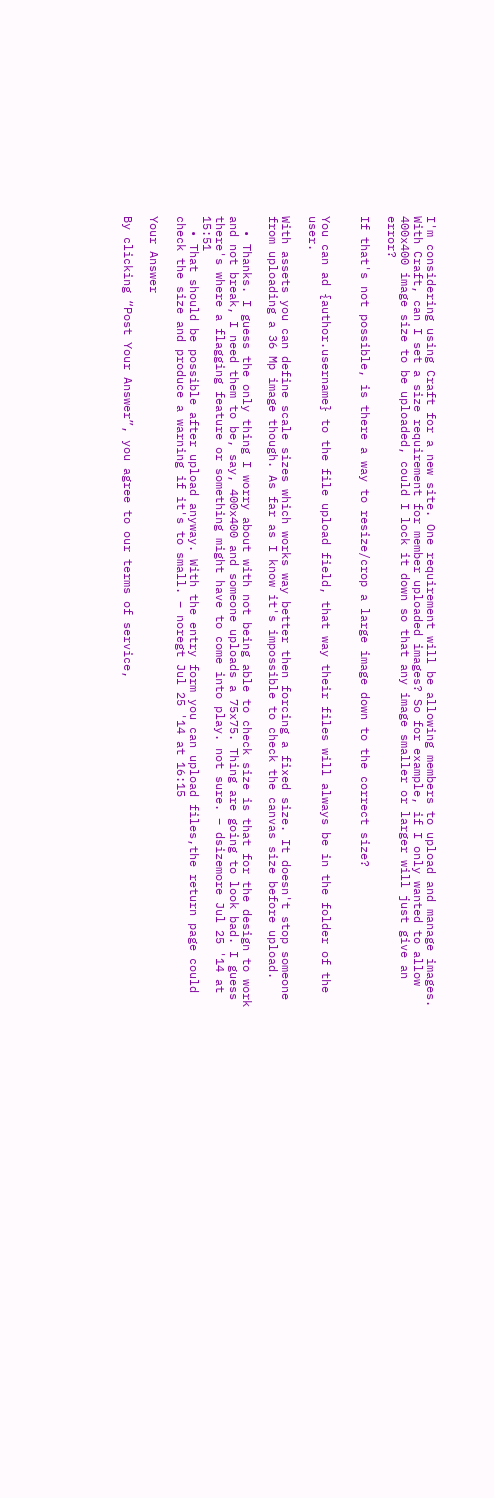I'm considering using Craft for a new site. One requirement will be allowing members to upload and manage images. With Craft, can I set a size requirement for member uploaded images? So for example, if I only wanted to allow 400x400 image size to be uploaded, could I lock it down so that any image smaller or larger will just give an error?

If that's not possible, is there a way to resize/crop a large image down to the correct size?


You can ad {author.username} to the file upload field, that way their files will always be in the folder of the user.

With assets you can define scale sizes which works way better then forcing a fixed size. It doesn't stop someone from uploading a 36 Mp image though. As far as I know it's impossible to check the canvas size before upload.

  • Thanks. I guess the only thing I worry about with not being able to check size is that for the design to work and not break, I need them to be, say, 400x400 and someone uploads a 75x75. Thing are going to look bad. I guess there's where a flagging feature or something might have to come into play. not sure. – dsizemore Jul 25 '14 at 15:51
  • That should be possible after upload anyway. With the entry form you can upload files,the return page could check the size and produce a warning if it's to small. – noregt Jul 25 '14 at 16:15

Your Answer

By clicking “Post Your Answer”, you agree to our terms of service,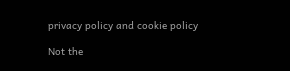privacy policy and cookie policy

Not the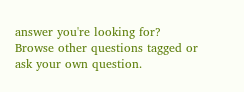answer you're looking for? Browse other questions tagged or ask your own question.